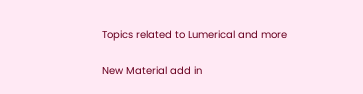Topics related to Lumerical and more

New Material add in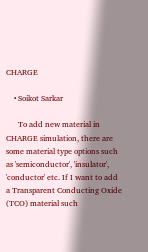CHARGE

    • Soikot Sarkar

      To add new material in CHARGE simulation, there are some material type options such as 'semiconductor', 'insulator', 'conductor' etc. If I want to add a Transparent Conducting Oxide (TCO) material such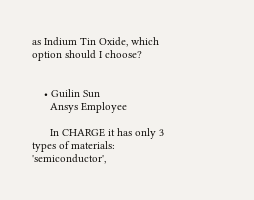as Indium Tin Oxide, which option should I choose?


    • Guilin Sun
      Ansys Employee

      In CHARGE it has only 3 types of materials: 'semiconductor',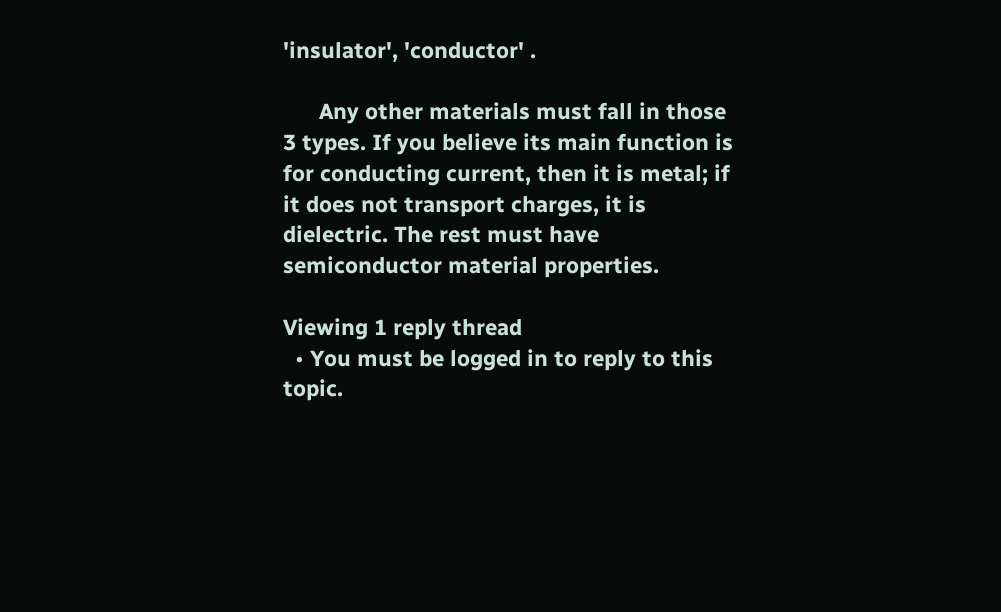'insulator', 'conductor' .

      Any other materials must fall in those 3 types. If you believe its main function is for conducting current, then it is metal; if it does not transport charges, it is dielectric. The rest must have semiconductor material properties.

Viewing 1 reply thread
  • You must be logged in to reply to this topic.